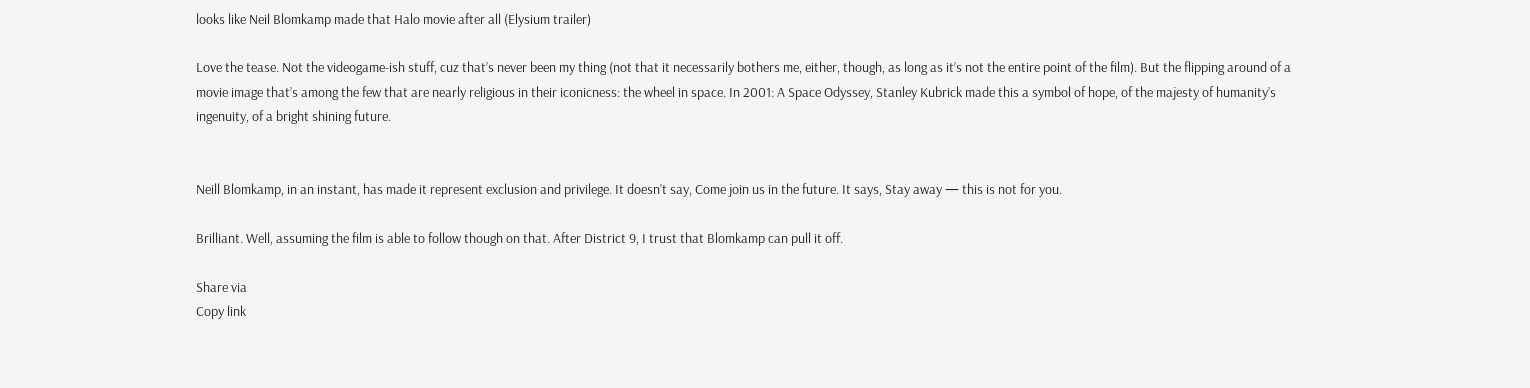looks like Neil Blomkamp made that Halo movie after all (Elysium trailer)

Love the tease. Not the videogame-ish stuff, cuz that’s never been my thing (not that it necessarily bothers me, either, though, as long as it’s not the entire point of the film). But the flipping around of a movie image that’s among the few that are nearly religious in their iconicness: the wheel in space. In 2001: A Space Odyssey, Stanley Kubrick made this a symbol of hope, of the majesty of humanity’s ingenuity, of a bright shining future.


Neill Blomkamp, in an instant, has made it represent exclusion and privilege. It doesn’t say, Come join us in the future. It says, Stay away — this is not for you.

Brilliant. Well, assuming the film is able to follow though on that. After District 9, I trust that Blomkamp can pull it off.

Share via
Copy link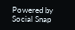Powered by Social Snap